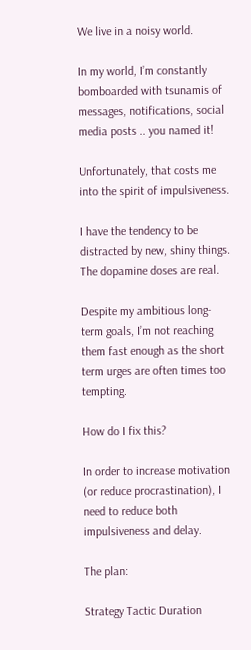We live in a noisy world.

In my world, I’m constantly bomboarded with tsunamis of messages, notifications, social media posts .. you named it!

Unfortunately, that costs me into the spirit of impulsiveness.

I have the tendency to be distracted by new, shiny things. The dopamine doses are real.

Despite my ambitious long-term goals, I’m not reaching them fast enough as the short term urges are often times too tempting.

How do I fix this?

In order to increase motivation (or reduce procrastination), I need to reduce both impulsiveness and delay.

The plan:

Strategy Tactic Duration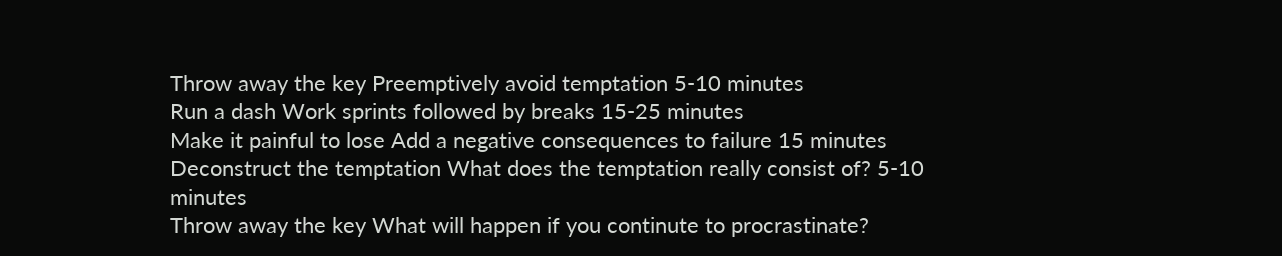Throw away the key Preemptively avoid temptation 5-10 minutes
Run a dash Work sprints followed by breaks 15-25 minutes
Make it painful to lose Add a negative consequences to failure 15 minutes
Deconstruct the temptation What does the temptation really consist of? 5-10 minutes
Throw away the key What will happen if you continute to procrastinate?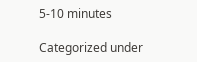5-10 minutes

Categorized under